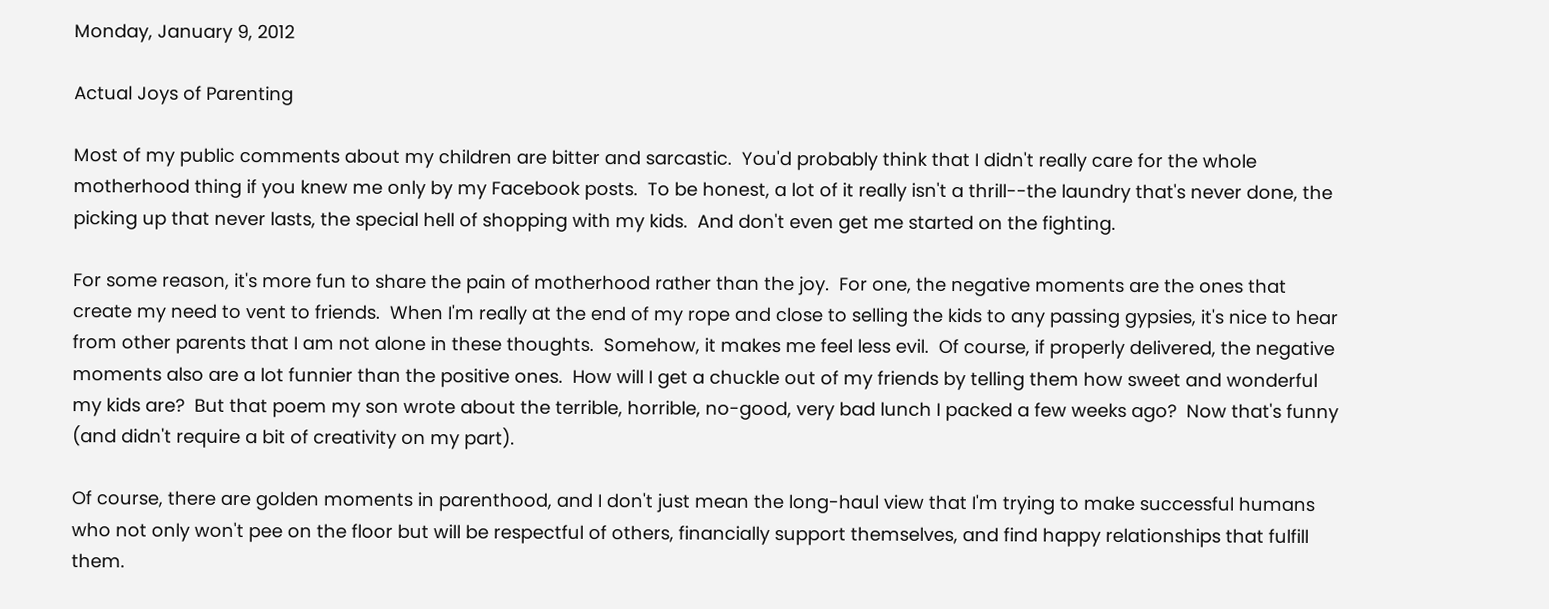Monday, January 9, 2012

Actual Joys of Parenting

Most of my public comments about my children are bitter and sarcastic.  You'd probably think that I didn't really care for the whole motherhood thing if you knew me only by my Facebook posts.  To be honest, a lot of it really isn't a thrill--the laundry that's never done, the picking up that never lasts, the special hell of shopping with my kids.  And don't even get me started on the fighting.

For some reason, it's more fun to share the pain of motherhood rather than the joy.  For one, the negative moments are the ones that create my need to vent to friends.  When I'm really at the end of my rope and close to selling the kids to any passing gypsies, it's nice to hear from other parents that I am not alone in these thoughts.  Somehow, it makes me feel less evil.  Of course, if properly delivered, the negative moments also are a lot funnier than the positive ones.  How will I get a chuckle out of my friends by telling them how sweet and wonderful my kids are?  But that poem my son wrote about the terrible, horrible, no-good, very bad lunch I packed a few weeks ago?  Now that's funny (and didn't require a bit of creativity on my part).

Of course, there are golden moments in parenthood, and I don't just mean the long-haul view that I'm trying to make successful humans who not only won't pee on the floor but will be respectful of others, financially support themselves, and find happy relationships that fulfill them.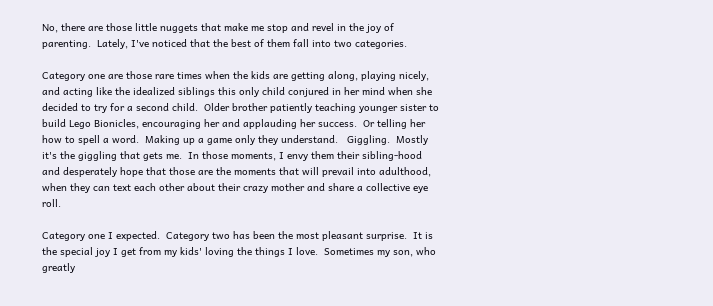No, there are those little nuggets that make me stop and revel in the joy of parenting.  Lately, I've noticed that the best of them fall into two categories.

Category one are those rare times when the kids are getting along, playing nicely, and acting like the idealized siblings this only child conjured in her mind when she decided to try for a second child.  Older brother patiently teaching younger sister to build Lego Bionicles, encouraging her and applauding her success.  Or telling her how to spell a word.  Making up a game only they understand.   Giggling.  Mostly it's the giggling that gets me.  In those moments, I envy them their sibling-hood and desperately hope that those are the moments that will prevail into adulthood, when they can text each other about their crazy mother and share a collective eye roll.

Category one I expected.  Category two has been the most pleasant surprise.  It is the special joy I get from my kids' loving the things I love.  Sometimes my son, who greatly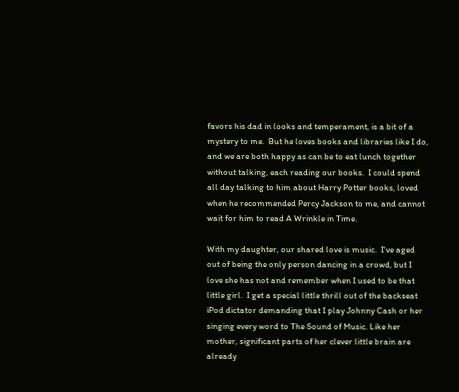favors his dad in looks and temperament, is a bit of a mystery to me.  But he loves books and libraries like I do, and we are both happy as can be to eat lunch together without talking, each reading our books.  I could spend all day talking to him about Harry Potter books, loved when he recommended Percy Jackson to me, and cannot wait for him to read A Wrinkle in Time.

With my daughter, our shared love is music.  I've aged out of being the only person dancing in a crowd, but I love she has not and remember when I used to be that little girl.  I get a special little thrill out of the backseat iPod dictator demanding that I play Johnny Cash or her singing every word to The Sound of Music. Like her mother, significant parts of her clever little brain are already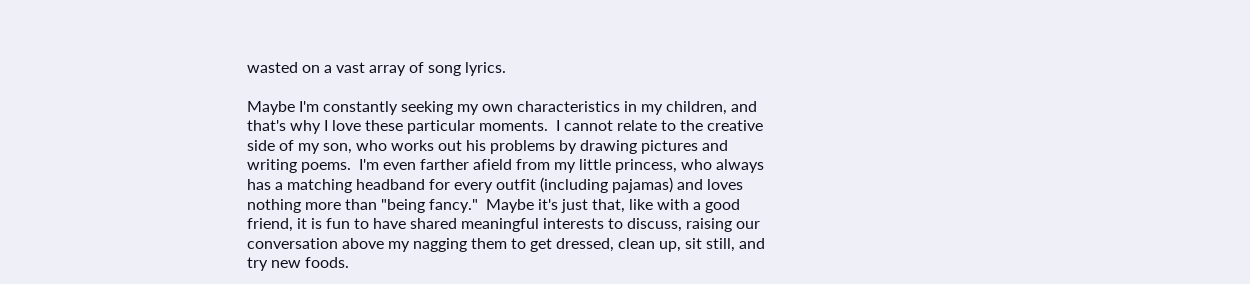wasted on a vast array of song lyrics.

Maybe I'm constantly seeking my own characteristics in my children, and that's why I love these particular moments.  I cannot relate to the creative side of my son, who works out his problems by drawing pictures and writing poems.  I'm even farther afield from my little princess, who always has a matching headband for every outfit (including pajamas) and loves nothing more than "being fancy."  Maybe it's just that, like with a good friend, it is fun to have shared meaningful interests to discuss, raising our conversation above my nagging them to get dressed, clean up, sit still, and try new foods.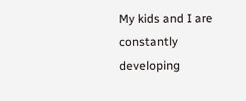My kids and I are constantly developing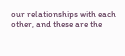our relationships with each other, and these are the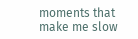moments that make me slow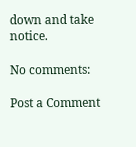down and take notice.

No comments:

Post a Comment